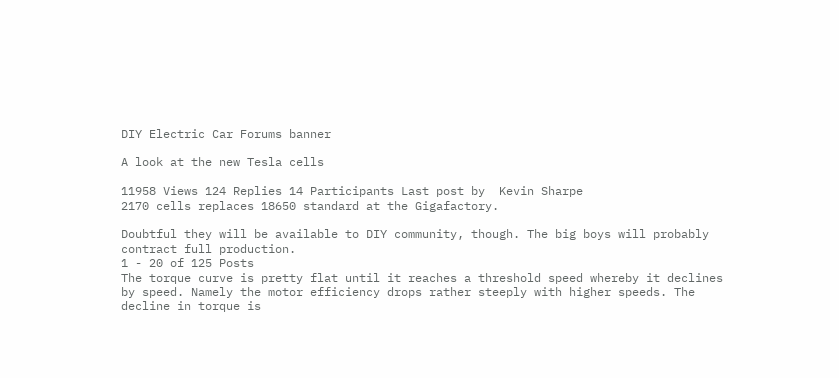DIY Electric Car Forums banner

A look at the new Tesla cells

11958 Views 124 Replies 14 Participants Last post by  Kevin Sharpe
2170 cells replaces 18650 standard at the Gigafactory.

Doubtful they will be available to DIY community, though. The big boys will probably contract full production.
1 - 20 of 125 Posts
The torque curve is pretty flat until it reaches a threshold speed whereby it declines by speed. Namely the motor efficiency drops rather steeply with higher speeds. The decline in torque is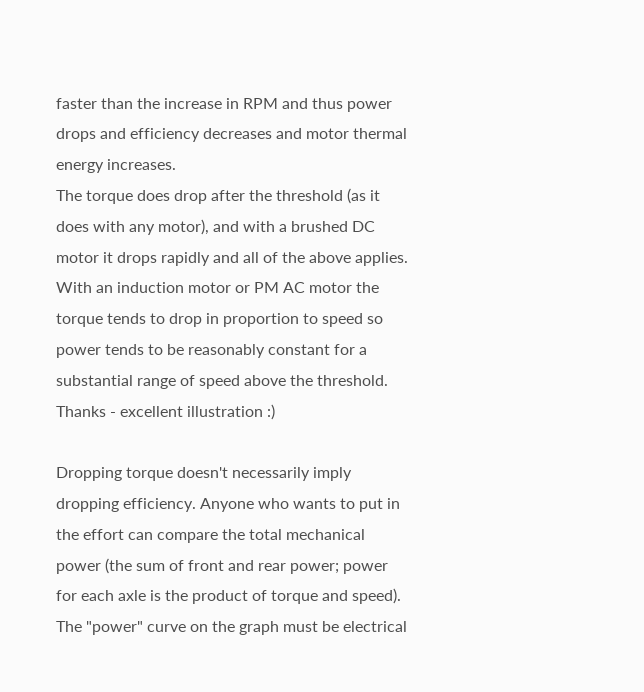faster than the increase in RPM and thus power drops and efficiency decreases and motor thermal energy increases.
The torque does drop after the threshold (as it does with any motor), and with a brushed DC motor it drops rapidly and all of the above applies. With an induction motor or PM AC motor the torque tends to drop in proportion to speed so power tends to be reasonably constant for a substantial range of speed above the threshold.
Thanks - excellent illustration :)

Dropping torque doesn't necessarily imply dropping efficiency. Anyone who wants to put in the effort can compare the total mechanical power (the sum of front and rear power; power for each axle is the product of torque and speed). The "power" curve on the graph must be electrical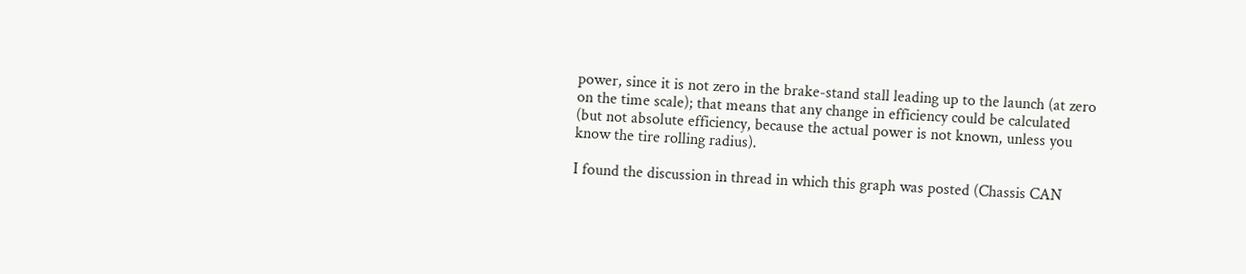power, since it is not zero in the brake-stand stall leading up to the launch (at zero on the time scale); that means that any change in efficiency could be calculated (but not absolute efficiency, because the actual power is not known, unless you know the tire rolling radius).

I found the discussion in thread in which this graph was posted (Chassis CAN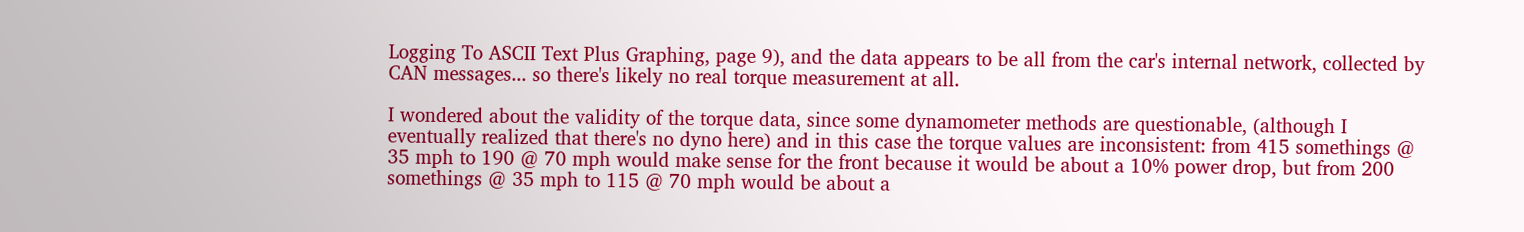Logging To ASCII Text Plus Graphing, page 9), and the data appears to be all from the car's internal network, collected by CAN messages... so there's likely no real torque measurement at all.

I wondered about the validity of the torque data, since some dynamometer methods are questionable, (although I eventually realized that there's no dyno here) and in this case the torque values are inconsistent: from 415 somethings @ 35 mph to 190 @ 70 mph would make sense for the front because it would be about a 10% power drop, but from 200 somethings @ 35 mph to 115 @ 70 mph would be about a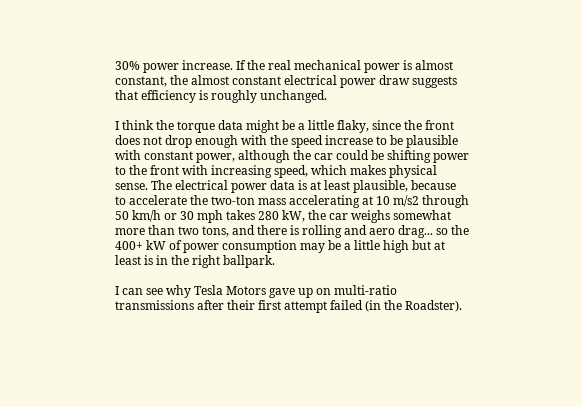30% power increase. If the real mechanical power is almost constant, the almost constant electrical power draw suggests that efficiency is roughly unchanged.

I think the torque data might be a little flaky, since the front does not drop enough with the speed increase to be plausible with constant power, although the car could be shifting power to the front with increasing speed, which makes physical sense. The electrical power data is at least plausible, because to accelerate the two-ton mass accelerating at 10 m/s2 through 50 km/h or 30 mph takes 280 kW, the car weighs somewhat more than two tons, and there is rolling and aero drag... so the 400+ kW of power consumption may be a little high but at least is in the right ballpark.

I can see why Tesla Motors gave up on multi-ratio transmissions after their first attempt failed (in the Roadster).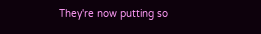They're now putting so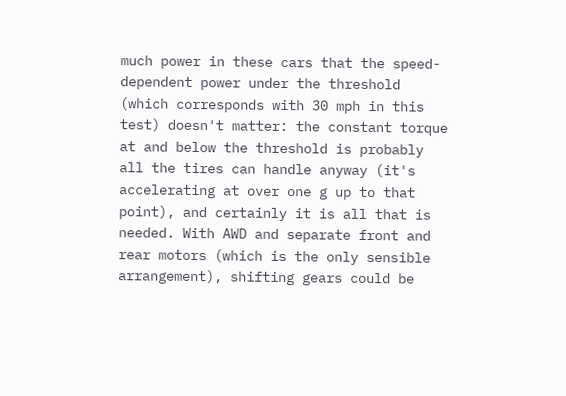much power in these cars that the speed-dependent power under the threshold (which corresponds with 30 mph in this test) doesn't matter: the constant torque at and below the threshold is probably all the tires can handle anyway (it's accelerating at over one g up to that point), and certainly it is all that is needed. With AWD and separate front and rear motors (which is the only sensible arrangement), shifting gears could be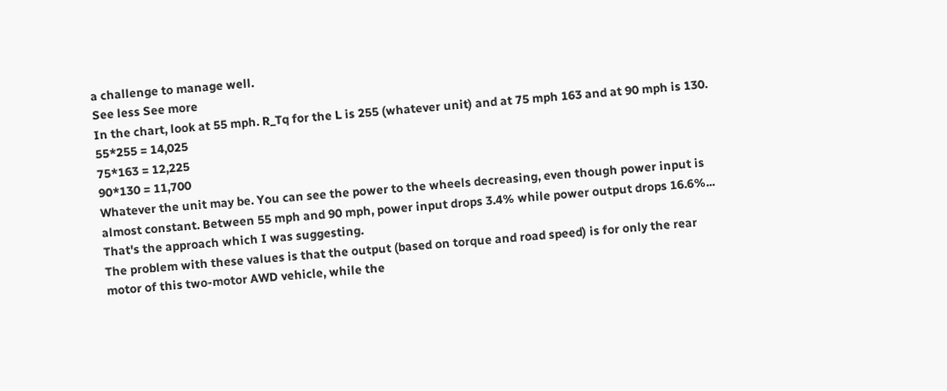a challenge to manage well.
See less See more
In the chart, look at 55 mph. R_Tq for the L is 255 (whatever unit) and at 75 mph 163 and at 90 mph is 130.
55*255 = 14,025
75*163 = 12,225
90*130 = 11,700
Whatever the unit may be. You can see the power to the wheels decreasing, even though power input is almost constant. Between 55 mph and 90 mph, power input drops 3.4% while power output drops 16.6%...
That's the approach which I was suggesting.
The problem with these values is that the output (based on torque and road speed) is for only the rear motor of this two-motor AWD vehicle, while the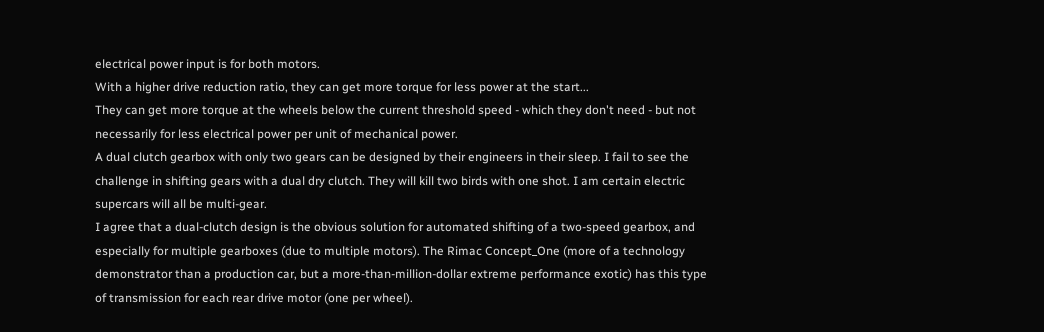electrical power input is for both motors.
With a higher drive reduction ratio, they can get more torque for less power at the start...
They can get more torque at the wheels below the current threshold speed - which they don't need - but not necessarily for less electrical power per unit of mechanical power.
A dual clutch gearbox with only two gears can be designed by their engineers in their sleep. I fail to see the challenge in shifting gears with a dual dry clutch. They will kill two birds with one shot. I am certain electric supercars will all be multi-gear.
I agree that a dual-clutch design is the obvious solution for automated shifting of a two-speed gearbox, and especially for multiple gearboxes (due to multiple motors). The Rimac Concept_One (more of a technology demonstrator than a production car, but a more-than-million-dollar extreme performance exotic) has this type of transmission for each rear drive motor (one per wheel).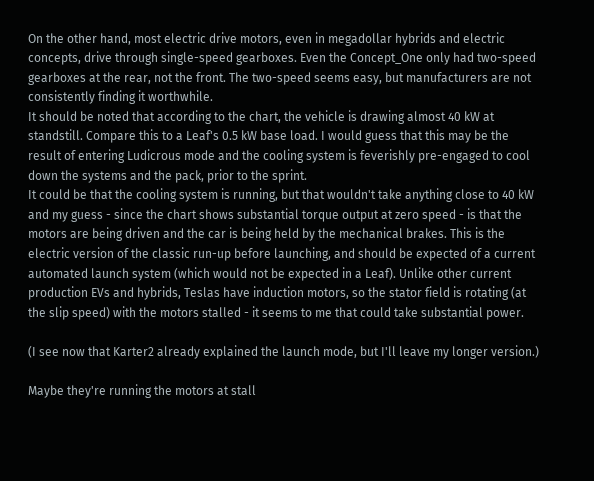On the other hand, most electric drive motors, even in megadollar hybrids and electric concepts, drive through single-speed gearboxes. Even the Concept_One only had two-speed gearboxes at the rear, not the front. The two-speed seems easy, but manufacturers are not consistently finding it worthwhile.
It should be noted that according to the chart, the vehicle is drawing almost 40 kW at standstill. Compare this to a Leaf's 0.5 kW base load. I would guess that this may be the result of entering Ludicrous mode and the cooling system is feverishly pre-engaged to cool down the systems and the pack, prior to the sprint.
It could be that the cooling system is running, but that wouldn't take anything close to 40 kW and my guess - since the chart shows substantial torque output at zero speed - is that the motors are being driven and the car is being held by the mechanical brakes. This is the electric version of the classic run-up before launching, and should be expected of a current automated launch system (which would not be expected in a Leaf). Unlike other current production EVs and hybrids, Teslas have induction motors, so the stator field is rotating (at the slip speed) with the motors stalled - it seems to me that could take substantial power.

(I see now that Karter2 already explained the launch mode, but I'll leave my longer version.)

Maybe they're running the motors at stall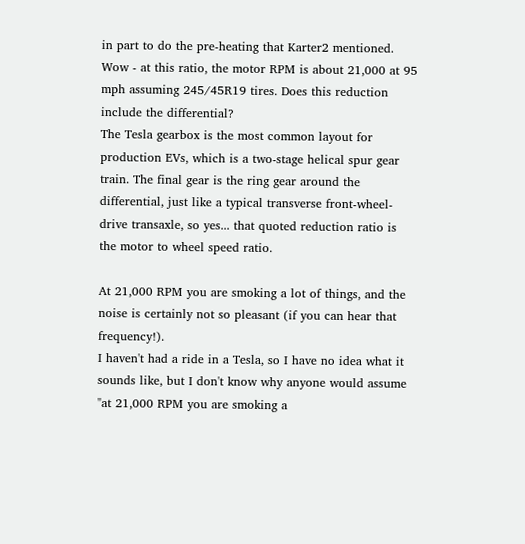in part to do the pre-heating that Karter2 mentioned.
Wow - at this ratio, the motor RPM is about 21,000 at 95 mph assuming 245/45R19 tires. Does this reduction include the differential?
The Tesla gearbox is the most common layout for production EVs, which is a two-stage helical spur gear train. The final gear is the ring gear around the differential, just like a typical transverse front-wheel-drive transaxle, so yes... that quoted reduction ratio is the motor to wheel speed ratio.

At 21,000 RPM you are smoking a lot of things, and the noise is certainly not so pleasant (if you can hear that frequency!).
I haven't had a ride in a Tesla, so I have no idea what it sounds like, but I don't know why anyone would assume "at 21,000 RPM you are smoking a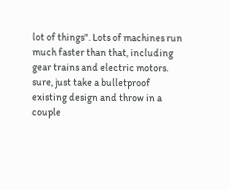lot of things". Lots of machines run much faster than that, including gear trains and electric motors.
sure, just take a bulletproof existing design and throw in a couple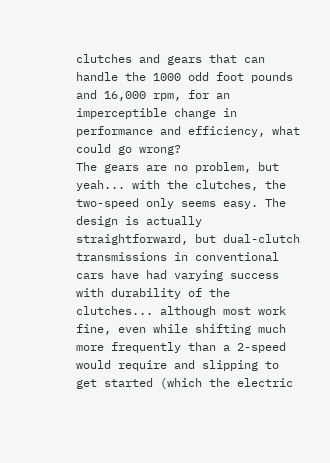clutches and gears that can handle the 1000 odd foot pounds and 16,000 rpm, for an imperceptible change in performance and efficiency, what could go wrong?
The gears are no problem, but yeah... with the clutches, the two-speed only seems easy. The design is actually straightforward, but dual-clutch transmissions in conventional cars have had varying success with durability of the clutches... although most work fine, even while shifting much more frequently than a 2-speed would require and slipping to get started (which the electric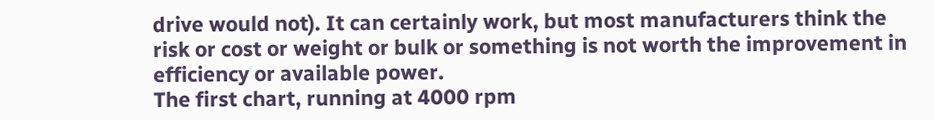drive would not). It can certainly work, but most manufacturers think the risk or cost or weight or bulk or something is not worth the improvement in efficiency or available power.
The first chart, running at 4000 rpm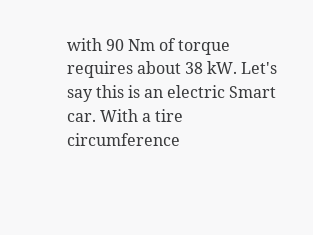with 90 Nm of torque requires about 38 kW. Let's say this is an electric Smart car. With a tire circumference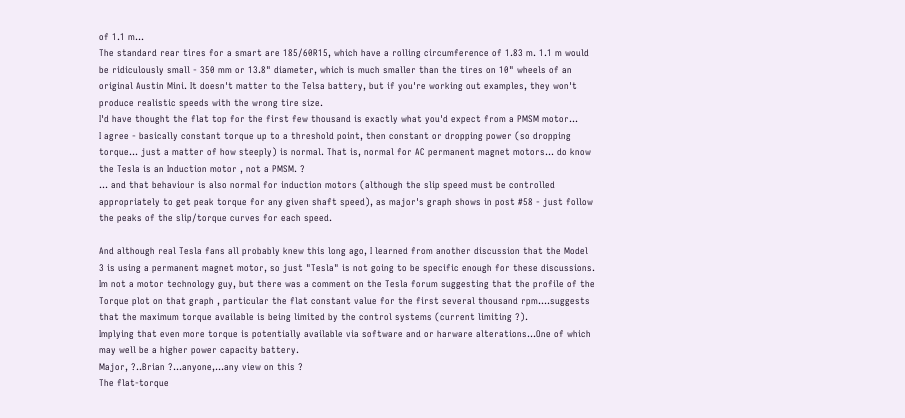of 1.1 m...
The standard rear tires for a smart are 185/60R15, which have a rolling circumference of 1.83 m. 1.1 m would be ridiculously small - 350 mm or 13.8" diameter, which is much smaller than the tires on 10" wheels of an original Austin Mini. It doesn't matter to the Telsa battery, but if you're working out examples, they won't produce realistic speeds with the wrong tire size.
I'd have thought the flat top for the first few thousand is exactly what you'd expect from a PMSM motor...
I agree - basically constant torque up to a threshold point, then constant or dropping power (so dropping torque... just a matter of how steeply) is normal. That is, normal for AC permanent magnet motors... do know the Tesla is an Induction motor , not a PMSM. ?
... and that behaviour is also normal for induction motors (although the slip speed must be controlled appropriately to get peak torque for any given shaft speed), as major's graph shows in post #58 - just follow the peaks of the slip/torque curves for each speed.

And although real Tesla fans all probably knew this long ago, I learned from another discussion that the Model 3 is using a permanent magnet motor, so just "Tesla" is not going to be specific enough for these discussions.
Im not a motor technology guy, but there was a comment on the Tesla forum suggesting that the profile of the Torque plot on that graph , particular the flat constant value for the first several thousand rpm....suggests that the maximum torque available is being limited by the control systems (current limiting ?).
Implying that even more torque is potentially available via software and or harware alterations...One of which may well be a higher power capacity battery.
Major, ?..Brian ?...anyone,...any view on this ?
The flat-torque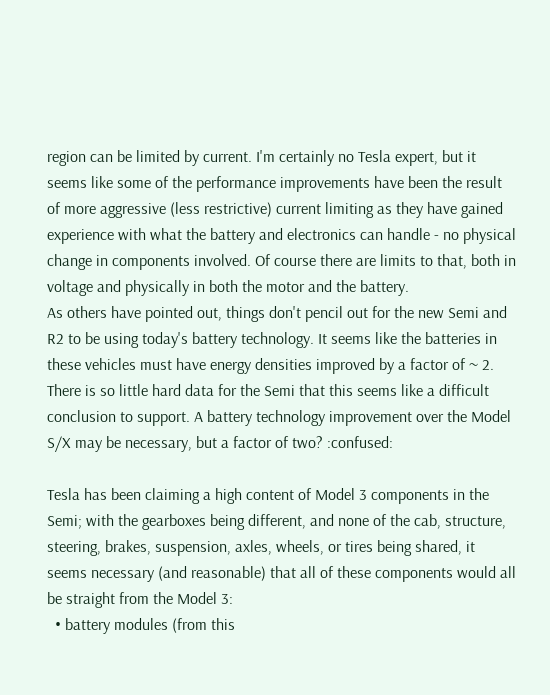region can be limited by current. I'm certainly no Tesla expert, but it seems like some of the performance improvements have been the result of more aggressive (less restrictive) current limiting as they have gained experience with what the battery and electronics can handle - no physical change in components involved. Of course there are limits to that, both in voltage and physically in both the motor and the battery.
As others have pointed out, things don't pencil out for the new Semi and R2 to be using today's battery technology. It seems like the batteries in these vehicles must have energy densities improved by a factor of ~ 2.
There is so little hard data for the Semi that this seems like a difficult conclusion to support. A battery technology improvement over the Model S/X may be necessary, but a factor of two? :confused:

Tesla has been claiming a high content of Model 3 components in the Semi; with the gearboxes being different, and none of the cab, structure, steering, brakes, suspension, axles, wheels, or tires being shared, it seems necessary (and reasonable) that all of these components would all be straight from the Model 3:
  • battery modules (from this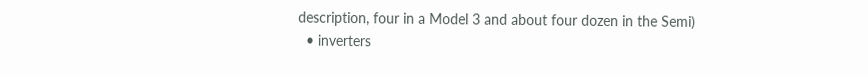description, four in a Model 3 and about four dozen in the Semi)
  • inverters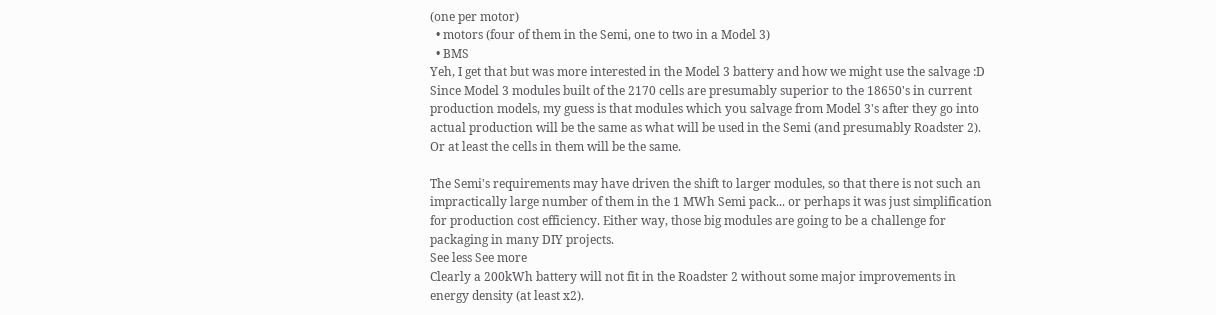(one per motor)
  • motors (four of them in the Semi, one to two in a Model 3)
  • BMS
Yeh, I get that but was more interested in the Model 3 battery and how we might use the salvage :D
Since Model 3 modules built of the 2170 cells are presumably superior to the 18650's in current production models, my guess is that modules which you salvage from Model 3's after they go into actual production will be the same as what will be used in the Semi (and presumably Roadster 2). Or at least the cells in them will be the same.

The Semi's requirements may have driven the shift to larger modules, so that there is not such an impractically large number of them in the 1 MWh Semi pack... or perhaps it was just simplification for production cost efficiency. Either way, those big modules are going to be a challenge for packaging in many DIY projects.
See less See more
Clearly a 200kWh battery will not fit in the Roadster 2 without some major improvements in energy density (at least x2).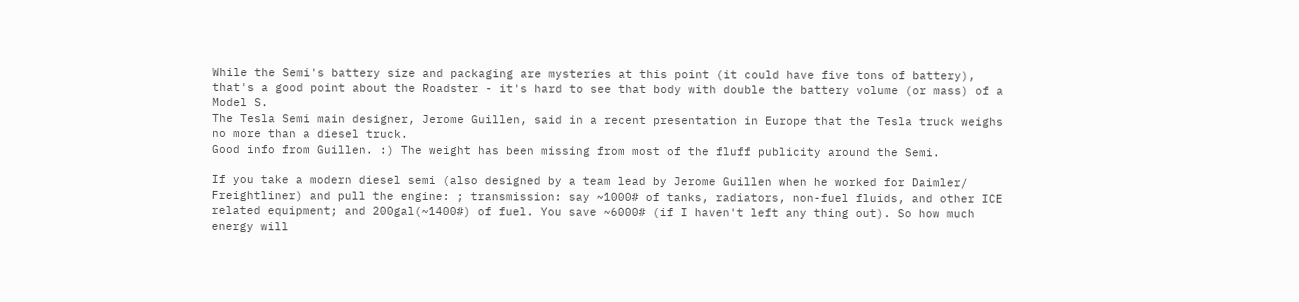While the Semi's battery size and packaging are mysteries at this point (it could have five tons of battery), that's a good point about the Roadster - it's hard to see that body with double the battery volume (or mass) of a Model S.
The Tesla Semi main designer, Jerome Guillen, said in a recent presentation in Europe that the Tesla truck weighs no more than a diesel truck.
Good info from Guillen. :) The weight has been missing from most of the fluff publicity around the Semi.

If you take a modern diesel semi (also designed by a team lead by Jerome Guillen when he worked for Daimler/ Freightliner) and pull the engine: ; transmission: say ~1000# of tanks, radiators, non-fuel fluids, and other ICE related equipment; and 200gal(~1400#) of fuel. You save ~6000# (if I haven't left any thing out). So how much energy will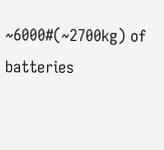~6000#(~2700kg) of batteries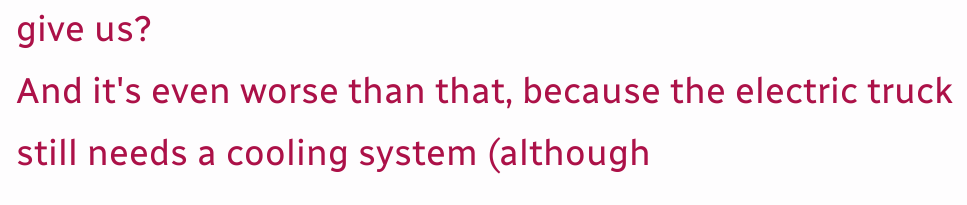give us?
And it's even worse than that, because the electric truck still needs a cooling system (although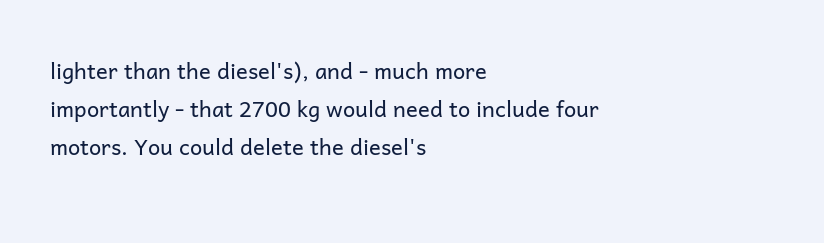lighter than the diesel's), and - much more importantly - that 2700 kg would need to include four motors. You could delete the diesel's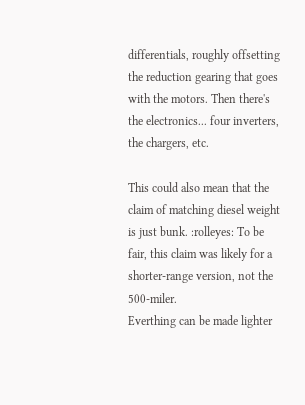differentials, roughly offsetting the reduction gearing that goes with the motors. Then there's the electronics... four inverters, the chargers, etc.

This could also mean that the claim of matching diesel weight is just bunk. :rolleyes: To be fair, this claim was likely for a shorter-range version, not the 500-miler.
Everthing can be made lighter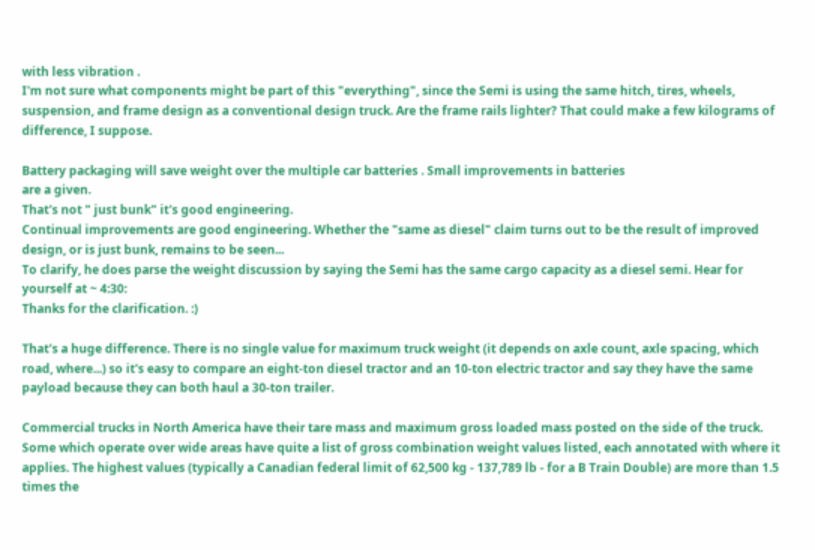with less vibration .
I'm not sure what components might be part of this "everything", since the Semi is using the same hitch, tires, wheels, suspension, and frame design as a conventional design truck. Are the frame rails lighter? That could make a few kilograms of difference, I suppose.

Battery packaging will save weight over the multiple car batteries . Small improvements in batteries
are a given.
That's not " just bunk" it's good engineering.
Continual improvements are good engineering. Whether the "same as diesel" claim turns out to be the result of improved design, or is just bunk, remains to be seen...
To clarify, he does parse the weight discussion by saying the Semi has the same cargo capacity as a diesel semi. Hear for yourself at ~ 4:30:
Thanks for the clarification. :)

That's a huge difference. There is no single value for maximum truck weight (it depends on axle count, axle spacing, which road, where...) so it's easy to compare an eight-ton diesel tractor and an 10-ton electric tractor and say they have the same payload because they can both haul a 30-ton trailer.

Commercial trucks in North America have their tare mass and maximum gross loaded mass posted on the side of the truck. Some which operate over wide areas have quite a list of gross combination weight values listed, each annotated with where it applies. The highest values (typically a Canadian federal limit of 62,500 kg - 137,789 lb - for a B Train Double) are more than 1.5 times the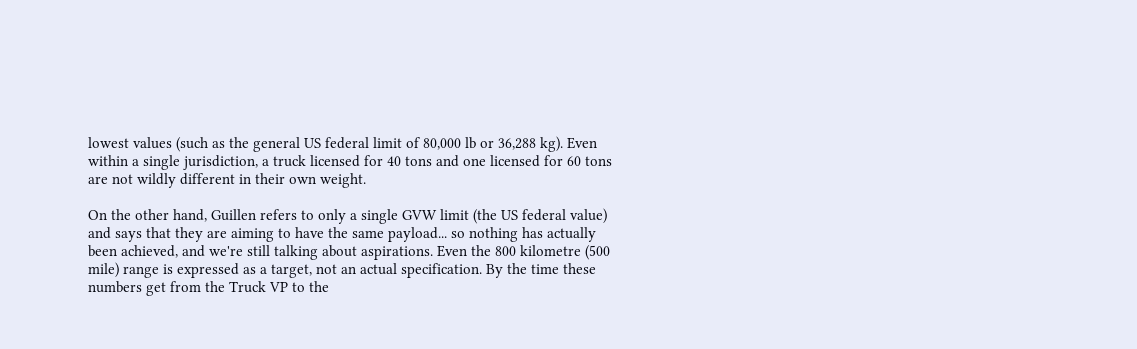lowest values (such as the general US federal limit of 80,000 lb or 36,288 kg). Even within a single jurisdiction, a truck licensed for 40 tons and one licensed for 60 tons are not wildly different in their own weight.

On the other hand, Guillen refers to only a single GVW limit (the US federal value) and says that they are aiming to have the same payload... so nothing has actually been achieved, and we're still talking about aspirations. Even the 800 kilometre (500 mile) range is expressed as a target, not an actual specification. By the time these numbers get from the Truck VP to the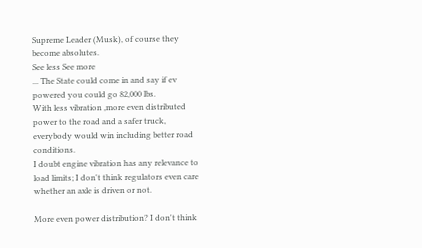Supreme Leader (Musk), of course they become absolutes.
See less See more
... The State could come in and say if ev powered you could go 82,000 lbs.
With less vibration ,more even distributed power to the road and a safer truck, everybody would win including better road conditions.
I doubt engine vibration has any relevance to load limits; I don't think regulators even care whether an axle is driven or not.

More even power distribution? I don't think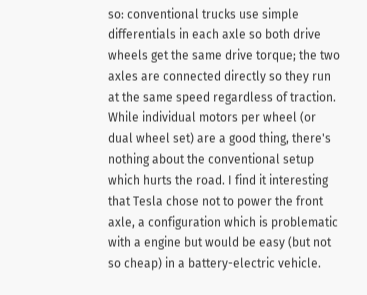so: conventional trucks use simple differentials in each axle so both drive wheels get the same drive torque; the two axles are connected directly so they run at the same speed regardless of traction. While individual motors per wheel (or dual wheel set) are a good thing, there's nothing about the conventional setup which hurts the road. I find it interesting that Tesla chose not to power the front axle, a configuration which is problematic with a engine but would be easy (but not so cheap) in a battery-electric vehicle.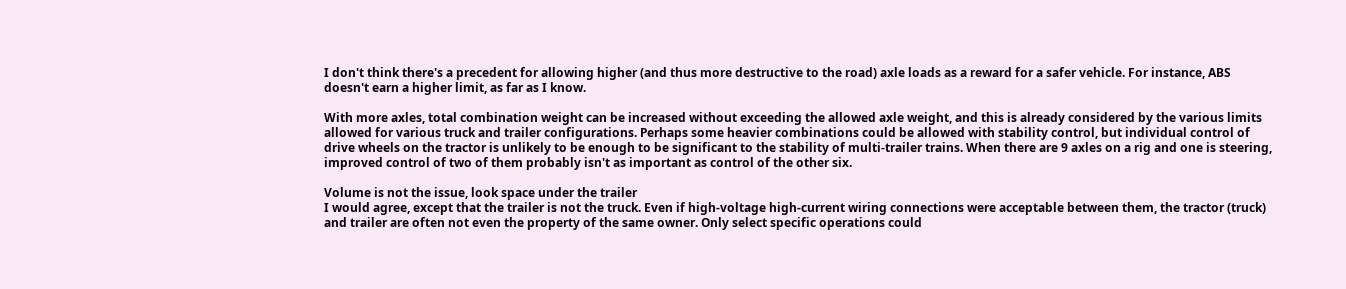I don't think there's a precedent for allowing higher (and thus more destructive to the road) axle loads as a reward for a safer vehicle. For instance, ABS doesn't earn a higher limit, as far as I know.

With more axles, total combination weight can be increased without exceeding the allowed axle weight, and this is already considered by the various limits allowed for various truck and trailer configurations. Perhaps some heavier combinations could be allowed with stability control, but individual control of drive wheels on the tractor is unlikely to be enough to be significant to the stability of multi-trailer trains. When there are 9 axles on a rig and one is steering, improved control of two of them probably isn't as important as control of the other six.

Volume is not the issue, look space under the trailer
I would agree, except that the trailer is not the truck. Even if high-voltage high-current wiring connections were acceptable between them, the tractor (truck) and trailer are often not even the property of the same owner. Only select specific operations could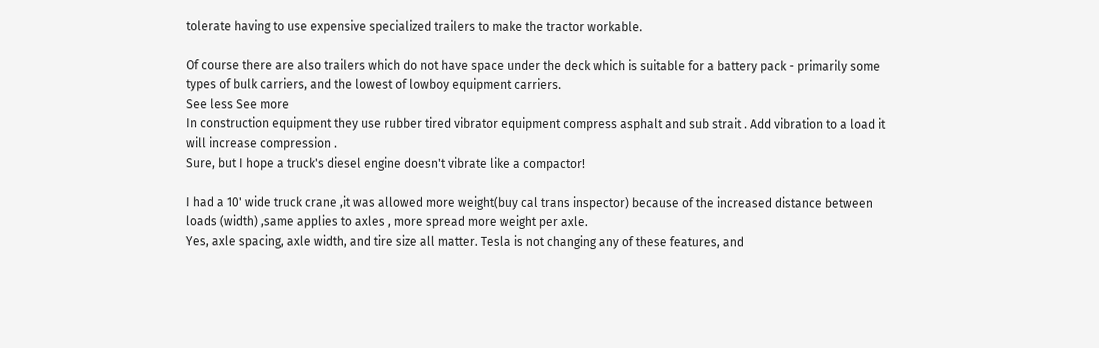tolerate having to use expensive specialized trailers to make the tractor workable.

Of course there are also trailers which do not have space under the deck which is suitable for a battery pack - primarily some types of bulk carriers, and the lowest of lowboy equipment carriers.
See less See more
In construction equipment they use rubber tired vibrator equipment compress asphalt and sub strait . Add vibration to a load it will increase compression .
Sure, but I hope a truck's diesel engine doesn't vibrate like a compactor!

I had a 10' wide truck crane ,it was allowed more weight(buy cal trans inspector) because of the increased distance between loads (width) ,same applies to axles , more spread more weight per axle.
Yes, axle spacing, axle width, and tire size all matter. Tesla is not changing any of these features, and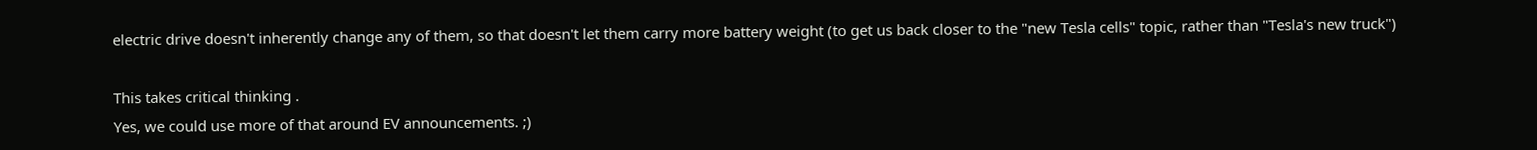electric drive doesn't inherently change any of them, so that doesn't let them carry more battery weight (to get us back closer to the "new Tesla cells" topic, rather than "Tesla's new truck")

This takes critical thinking .
Yes, we could use more of that around EV announcements. ;)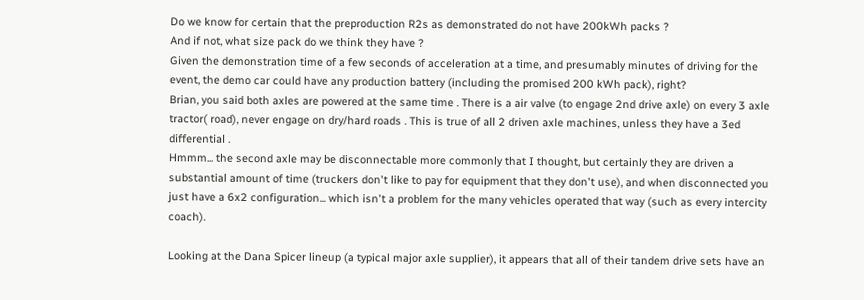Do we know for certain that the preproduction R2s as demonstrated do not have 200kWh packs ?
And if not, what size pack do we think they have ?
Given the demonstration time of a few seconds of acceleration at a time, and presumably minutes of driving for the event, the demo car could have any production battery (including the promised 200 kWh pack), right?
Brian, you said both axles are powered at the same time . There is a air valve (to engage 2nd drive axle) on every 3 axle tractor( road), never engage on dry/hard roads . This is true of all 2 driven axle machines, unless they have a 3ed differential .
Hmmm... the second axle may be disconnectable more commonly that I thought, but certainly they are driven a substantial amount of time (truckers don't like to pay for equipment that they don't use), and when disconnected you just have a 6x2 configuration... which isn't a problem for the many vehicles operated that way (such as every intercity coach).

Looking at the Dana Spicer lineup (a typical major axle supplier), it appears that all of their tandem drive sets have an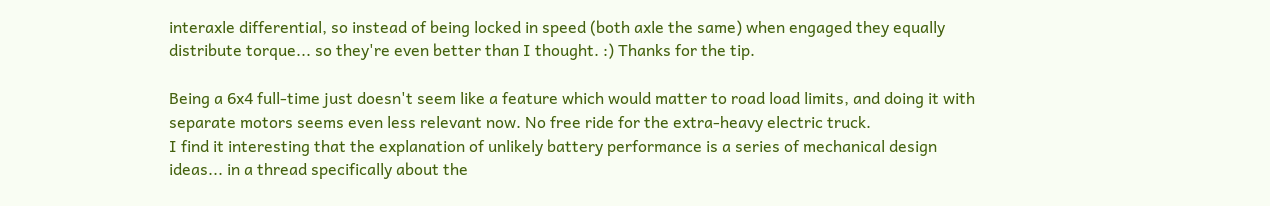interaxle differential, so instead of being locked in speed (both axle the same) when engaged they equally distribute torque... so they're even better than I thought. :) Thanks for the tip.

Being a 6x4 full-time just doesn't seem like a feature which would matter to road load limits, and doing it with separate motors seems even less relevant now. No free ride for the extra-heavy electric truck.
I find it interesting that the explanation of unlikely battery performance is a series of mechanical design ideas... in a thread specifically about the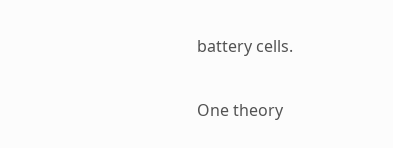battery cells.

One theory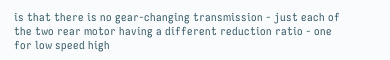is that there is no gear-changing transmission - just each of the two rear motor having a different reduction ratio - one for low speed high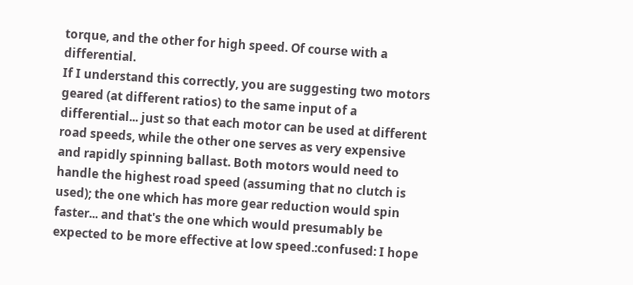torque, and the other for high speed. Of course with a differential.
If I understand this correctly, you are suggesting two motors geared (at different ratios) to the same input of a differential... just so that each motor can be used at different road speeds, while the other one serves as very expensive and rapidly spinning ballast. Both motors would need to handle the highest road speed (assuming that no clutch is used); the one which has more gear reduction would spin faster... and that's the one which would presumably be expected to be more effective at low speed.:confused: I hope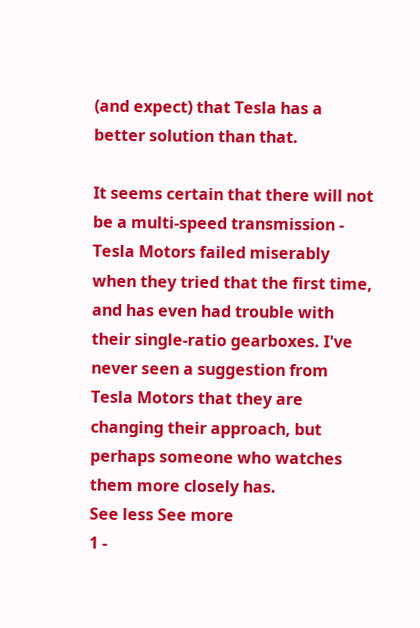(and expect) that Tesla has a better solution than that.

It seems certain that there will not be a multi-speed transmission - Tesla Motors failed miserably when they tried that the first time, and has even had trouble with their single-ratio gearboxes. I've never seen a suggestion from Tesla Motors that they are changing their approach, but perhaps someone who watches them more closely has.
See less See more
1 -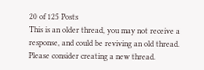20 of 125 Posts
This is an older thread, you may not receive a response, and could be reviving an old thread. Please consider creating a new thread.